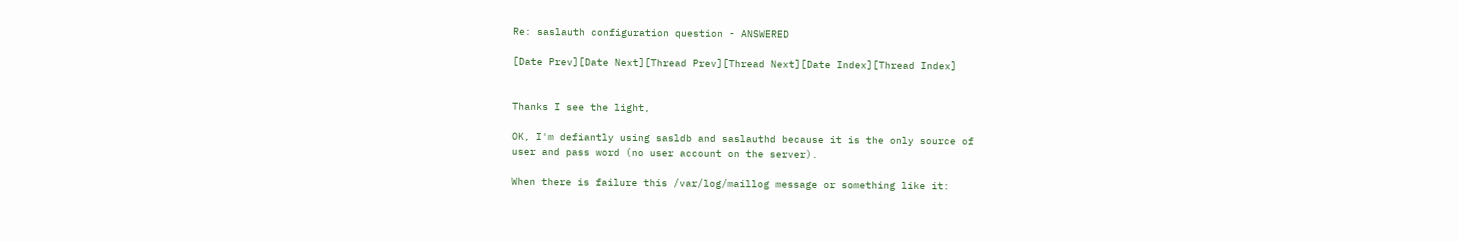Re: saslauth configuration question - ANSWERED

[Date Prev][Date Next][Thread Prev][Thread Next][Date Index][Thread Index]


Thanks I see the light,

OK, I'm defiantly using sasldb and saslauthd because it is the only source of
user and pass word (no user account on the server).

When there is failure this /var/log/maillog message or something like it: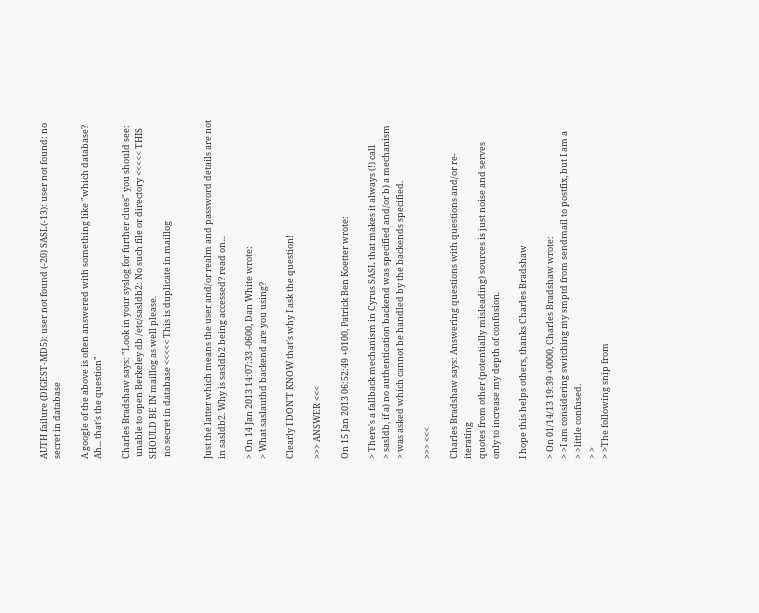AUTH failure (DIGEST-MD5): user not found (-20) SASL(-13): user not found: no
secret in database

A google of the above is often answered with something like "which database?
Ah... that's the question"

Charles Bradshaw says: "Look in your syslog for further clues" you should see:
 unable to open Berkeley db /etc/sasldb2: No such file or directory <<<<< THIS
SHOULD BE IN maillog as well please.
 no secret in database <<<<< This is duplicate in maillog


Just the latter which means the user and/or realm and password details are not
in sasldb2. Why is sasldb2 being accessed? read on...

> On 14 Jan 2013 14:07:33 -0600, Dan White wrote:
> What saslauthd backend are you using?

Clearly I DON'T KNOW that's why I ask the question!

>>> ANSWER <<<

On 15 Jan 2013 06:52:49 +0100, Patrick Ben Koetter wrote:

> There's a fallback mechanism in Cyrus SASL that makes it always (!) call
> sasldb, if a) no authentication backend was specified and/or b) a mechanism
> was asked which cannot be handled by the backends specified.

>>> <<<

Charles Bradshaw says: Answering questions with questions and/or re-iterating
quotes from other (potentially misleading) sources is just noise and serves
only to increase my depth of confusion.

I hope this helps others, thanks Charles Bradshaw

> On 01/14/13 19:39 +0000, Charles Bradshaw wrote:
> >I am considering switching my smptd from sendmail to postfix, but I am a
> >little confused.
> >
> >The following snip from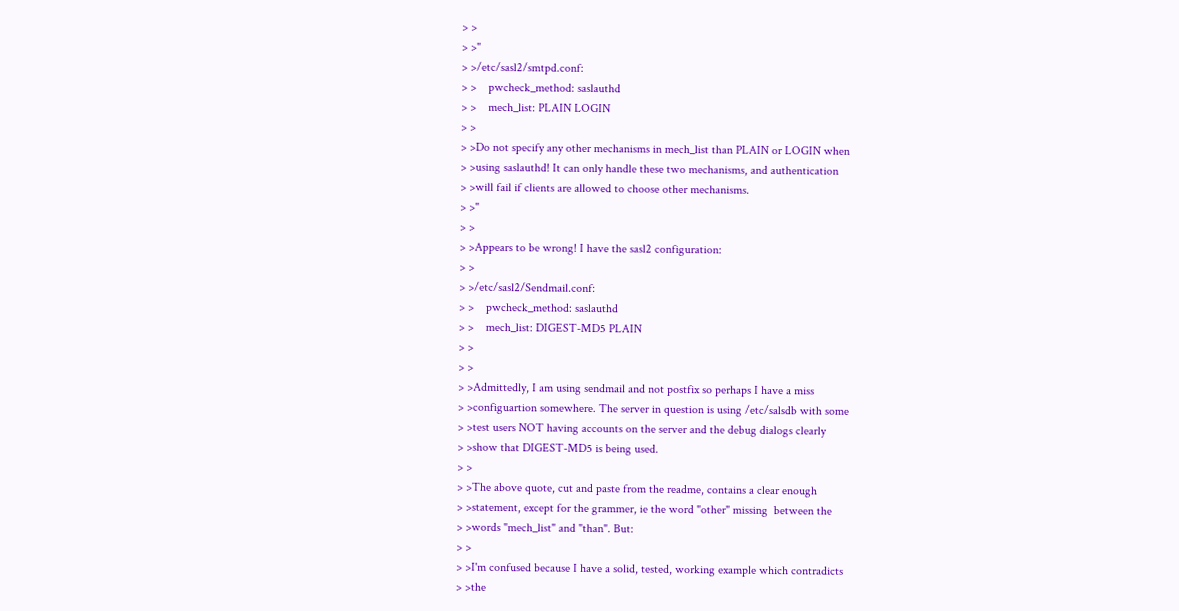> >
> >"
> >/etc/sasl2/smtpd.conf:
> >    pwcheck_method: saslauthd
> >    mech_list: PLAIN LOGIN
> >
> >Do not specify any other mechanisms in mech_list than PLAIN or LOGIN when
> >using saslauthd! It can only handle these two mechanisms, and authentication
> >will fail if clients are allowed to choose other mechanisms.
> >"
> >
> >Appears to be wrong! I have the sasl2 configuration:
> >
> >/etc/sasl2/Sendmail.conf:
> >    pwcheck_method: saslauthd
> >    mech_list: DIGEST-MD5 PLAIN
> >
> >
> >Admittedly, I am using sendmail and not postfix so perhaps I have a miss
> >configuartion somewhere. The server in question is using /etc/salsdb with some
> >test users NOT having accounts on the server and the debug dialogs clearly
> >show that DIGEST-MD5 is being used.
> >
> >The above quote, cut and paste from the readme, contains a clear enough
> >statement, except for the grammer, ie the word "other" missing  between the
> >words "mech_list" and "than". But:
> >
> >I'm confused because I have a solid, tested, working example which contradicts
> >the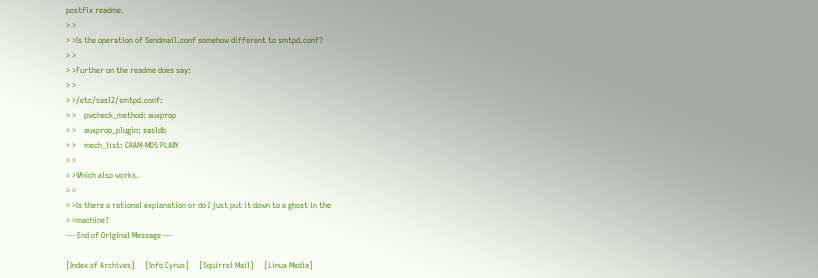postfix readme.
> >
> >Is the operation of Sendmail.conf somehow different to smtpd.conf?
> >
> >Further on the readme does say:
> >
> >/etc/sasl2/smtpd.conf:
> >    pwcheck_method: auxprop
> >    auxprop_plugin: sasldb
> >    mech_list: CRAM-MD5 PLAIN
> >
> >Which also works.
> >
> >Is there a rational explanation or do I just put it down to a ghost in the
> >machine?
--- End of Original Message ---

[Index of Archives]     [Info Cyrus]     [Squirrel Mail]     [Linux Media]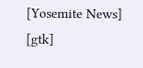[Yosemite News]     [gtk]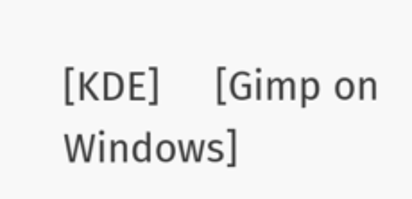[KDE]     [Gimp on Windows]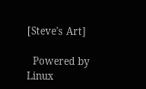[Steve's Art]

  Powered by Linux